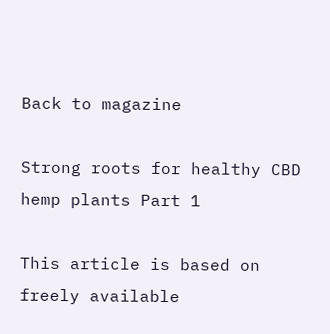Back to magazine

Strong roots for healthy CBD hemp plants Part 1

This article is based on freely available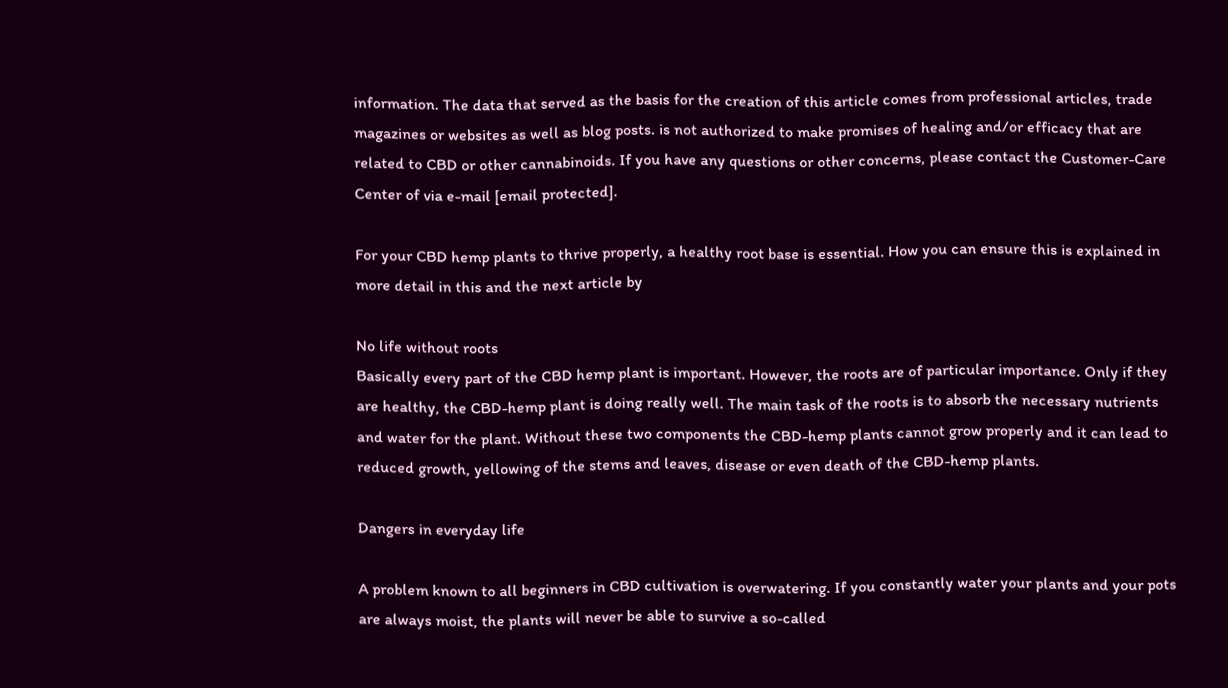information. The data that served as the basis for the creation of this article comes from professional articles, trade magazines or websites as well as blog posts. is not authorized to make promises of healing and/or efficacy that are related to CBD or other cannabinoids. If you have any questions or other concerns, please contact the Customer-Care Center of via e-mail [email protected].

For your CBD hemp plants to thrive properly, a healthy root base is essential. How you can ensure this is explained in more detail in this and the next article by

No life without roots
Basically every part of the CBD hemp plant is important. However, the roots are of particular importance. Only if they are healthy, the CBD-hemp plant is doing really well. The main task of the roots is to absorb the necessary nutrients and water for the plant. Without these two components the CBD-hemp plants cannot grow properly and it can lead to reduced growth, yellowing of the stems and leaves, disease or even death of the CBD-hemp plants.

Dangers in everyday life

A problem known to all beginners in CBD cultivation is overwatering. If you constantly water your plants and your pots are always moist, the plants will never be able to survive a so-called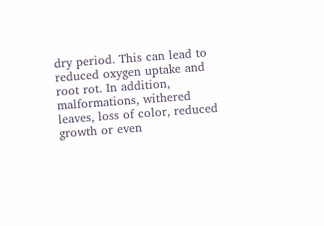dry period. This can lead to reduced oxygen uptake and root rot. In addition, malformations, withered leaves, loss of color, reduced growth or even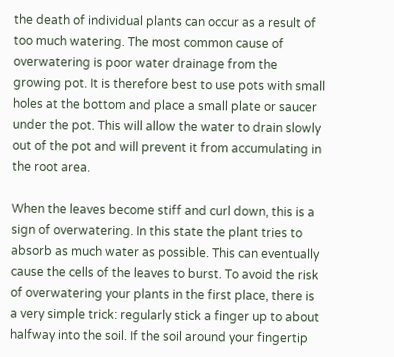the death of individual plants can occur as a result of too much watering. The most common cause of overwatering is poor water drainage from the growing pot. It is therefore best to use pots with small holes at the bottom and place a small plate or saucer under the pot. This will allow the water to drain slowly out of the pot and will prevent it from accumulating in the root area.

When the leaves become stiff and curl down, this is a sign of overwatering. In this state the plant tries to absorb as much water as possible. This can eventually cause the cells of the leaves to burst. To avoid the risk of overwatering your plants in the first place, there is a very simple trick: regularly stick a finger up to about halfway into the soil. If the soil around your fingertip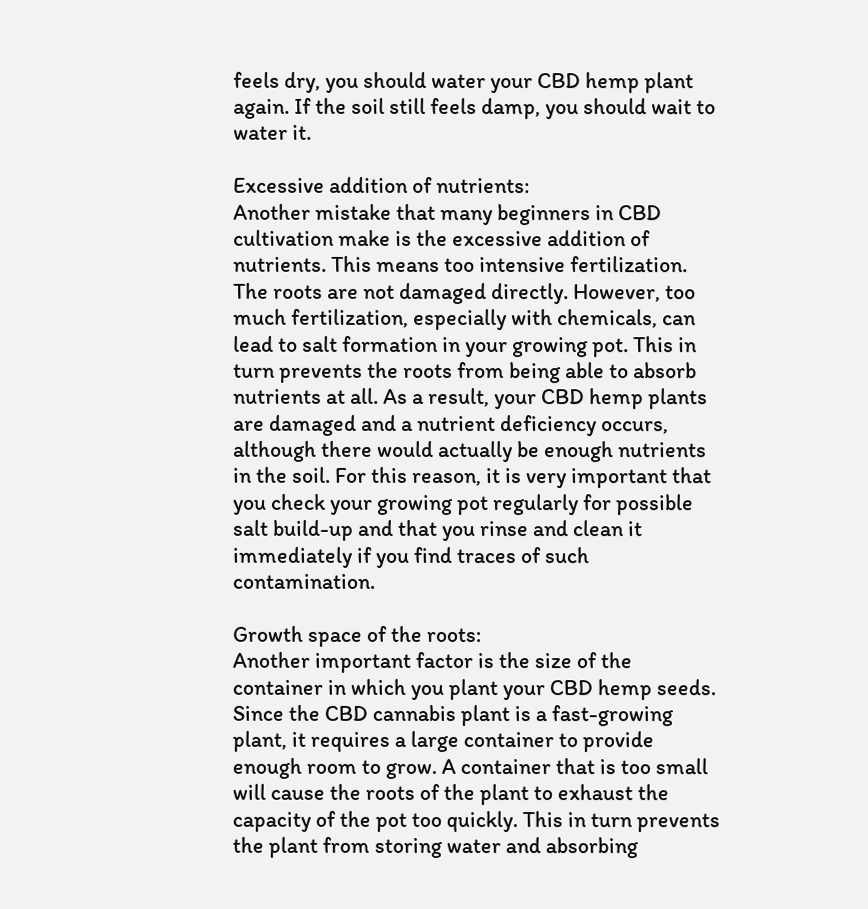feels dry, you should water your CBD hemp plant again. If the soil still feels damp, you should wait to water it.

Excessive addition of nutrients:
Another mistake that many beginners in CBD cultivation make is the excessive addition of nutrients. This means too intensive fertilization. The roots are not damaged directly. However, too much fertilization, especially with chemicals, can lead to salt formation in your growing pot. This in turn prevents the roots from being able to absorb nutrients at all. As a result, your CBD hemp plants are damaged and a nutrient deficiency occurs, although there would actually be enough nutrients in the soil. For this reason, it is very important that you check your growing pot regularly for possible salt build-up and that you rinse and clean it immediately if you find traces of such contamination.

Growth space of the roots:
Another important factor is the size of the container in which you plant your CBD hemp seeds. Since the CBD cannabis plant is a fast-growing plant, it requires a large container to provide enough room to grow. A container that is too small will cause the roots of the plant to exhaust the capacity of the pot too quickly. This in turn prevents the plant from storing water and absorbing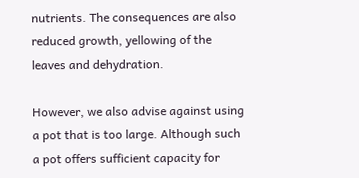nutrients. The consequences are also reduced growth, yellowing of the leaves and dehydration.

However, we also advise against using a pot that is too large. Although such a pot offers sufficient capacity for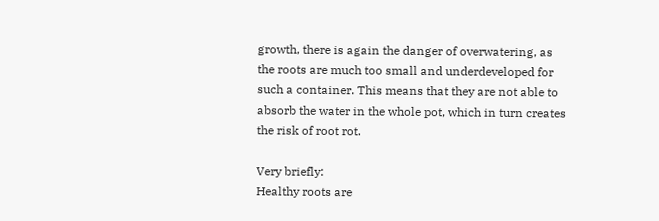growth, there is again the danger of overwatering, as the roots are much too small and underdeveloped for such a container. This means that they are not able to absorb the water in the whole pot, which in turn creates the risk of root rot.

Very briefly:
Healthy roots are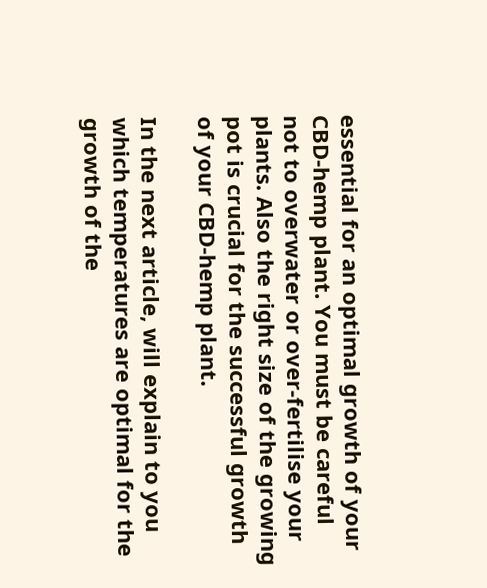essential for an optimal growth of your CBD-hemp plant. You must be careful not to overwater or over-fertilise your plants. Also the right size of the growing pot is crucial for the successful growth of your CBD-hemp plant.

In the next article, will explain to you which temperatures are optimal for the growth of the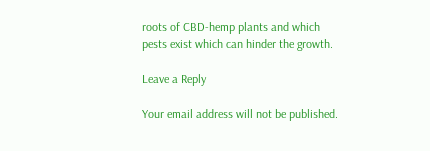roots of CBD-hemp plants and which pests exist which can hinder the growth.

Leave a Reply

Your email address will not be published.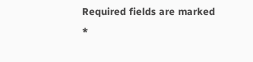Required fields are marked *